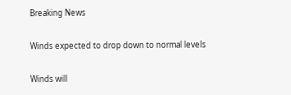Breaking News

Winds expected to drop down to normal levels

Winds will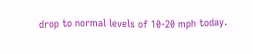drop to normal levels of 10-20 mph today.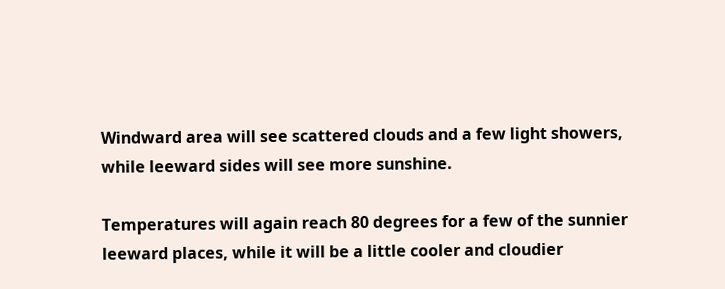Windward area will see scattered clouds and a few light showers, while leeward sides will see more sunshine.

Temperatures will again reach 80 degrees for a few of the sunnier leeward places, while it will be a little cooler and cloudier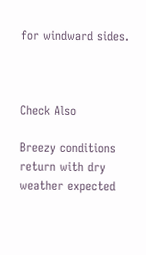for windward sides.



Check Also

Breezy conditions return with dry weather expected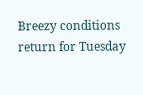Breezy conditions return for Tuesday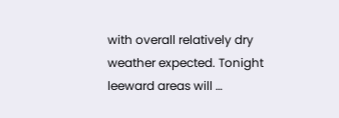with overall relatively dry weather expected. Tonight leeward areas will …